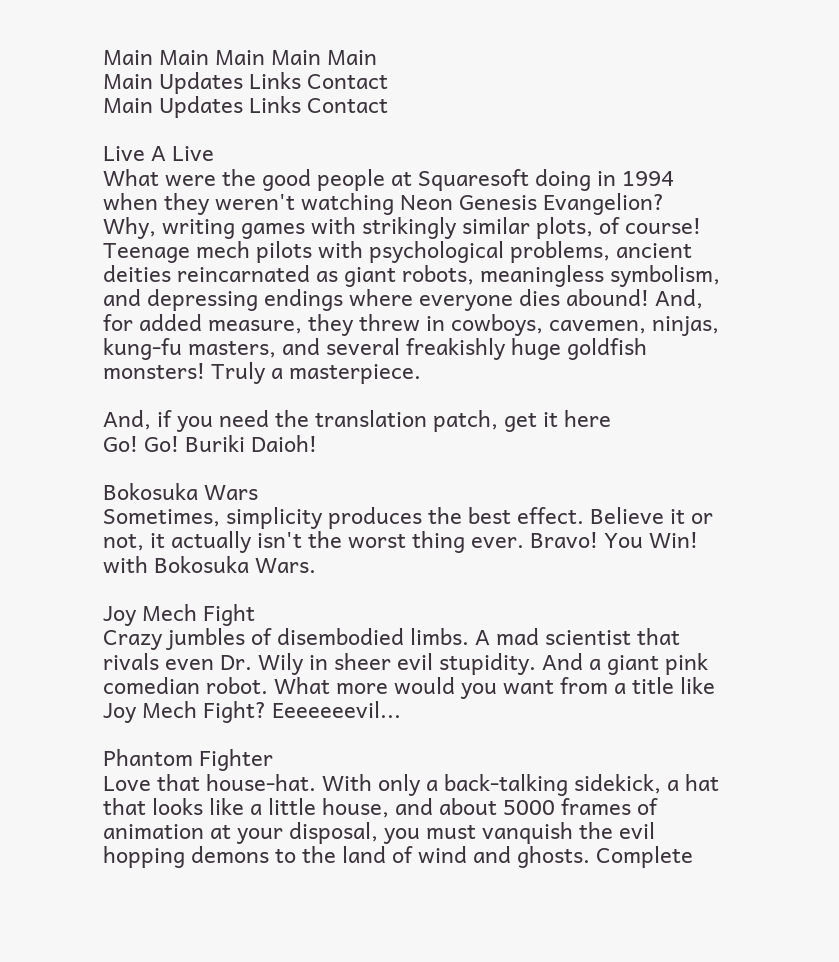Main Main Main Main Main
Main Updates Links Contact
Main Updates Links Contact

Live A Live
What were the good people at Squaresoft doing in 1994 when they weren't watching Neon Genesis Evangelion? Why, writing games with strikingly similar plots, of course! Teenage mech pilots with psychological problems, ancient deities reincarnated as giant robots, meaningless symbolism, and depressing endings where everyone dies abound! And, for added measure, they threw in cowboys, cavemen, ninjas, kung-fu masters, and several freakishly huge goldfish monsters! Truly a masterpiece.

And, if you need the translation patch, get it here
Go! Go! Buriki Daioh!

Bokosuka Wars
Sometimes, simplicity produces the best effect. Believe it or not, it actually isn't the worst thing ever. Bravo! You Win! with Bokosuka Wars.

Joy Mech Fight
Crazy jumbles of disembodied limbs. A mad scientist that rivals even Dr. Wily in sheer evil stupidity. And a giant pink comedian robot. What more would you want from a title like Joy Mech Fight? Eeeeeeevil...

Phantom Fighter
Love that house-hat. With only a back-talking sidekick, a hat that looks like a little house, and about 5000 frames of animation at your disposal, you must vanquish the evil hopping demons to the land of wind and ghosts. Complete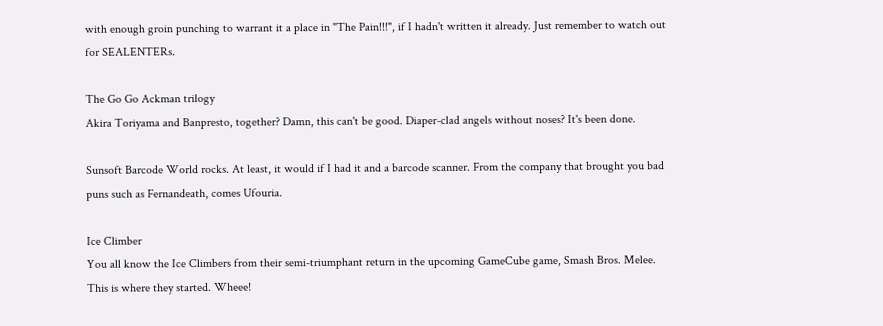with enough groin punching to warrant it a place in "The Pain!!!", if I hadn't written it already. Just remember to watch out for SEALENTERs.

The Go Go Ackman trilogy
Akira Toriyama and Banpresto, together? Damn, this can't be good. Diaper-clad angels without noses? It's been done.

Sunsoft Barcode World rocks. At least, it would if I had it and a barcode scanner. From the company that brought you bad puns such as Fernandeath, comes Ufouria.

Ice Climber
You all know the Ice Climbers from their semi-triumphant return in the upcoming GameCube game, Smash Bros. Melee. This is where they started. Wheee!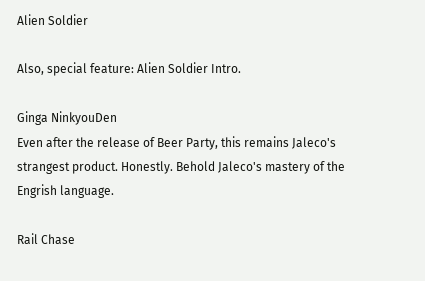Alien Soldier

Also, special feature: Alien Soldier Intro.

Ginga NinkyouDen
Even after the release of Beer Party, this remains Jaleco's strangest product. Honestly. Behold Jaleco's mastery of the Engrish language.

Rail Chase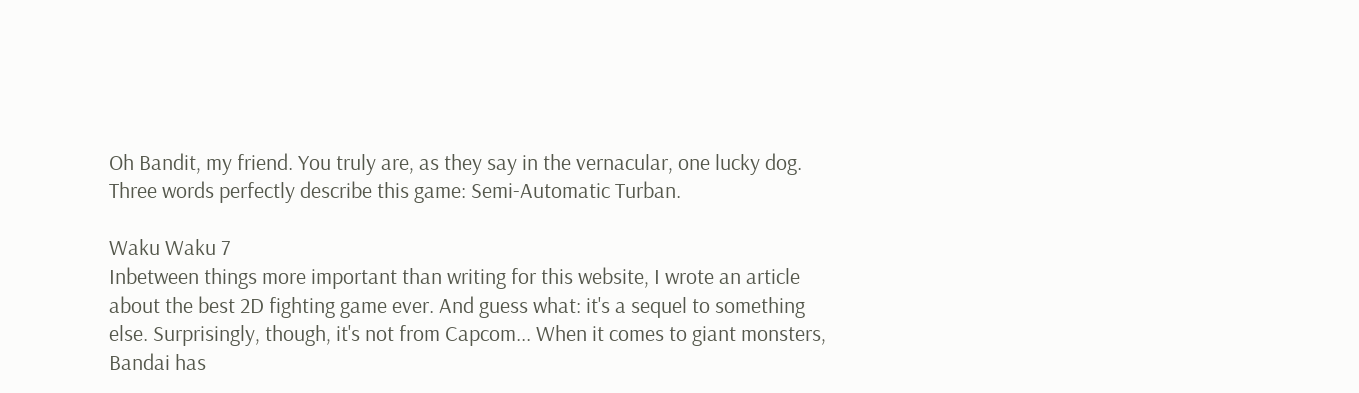Oh Bandit, my friend. You truly are, as they say in the vernacular, one lucky dog. Three words perfectly describe this game: Semi-Automatic Turban.

Waku Waku 7
Inbetween things more important than writing for this website, I wrote an article about the best 2D fighting game ever. And guess what: it's a sequel to something else. Surprisingly, though, it's not from Capcom... When it comes to giant monsters, Bandai has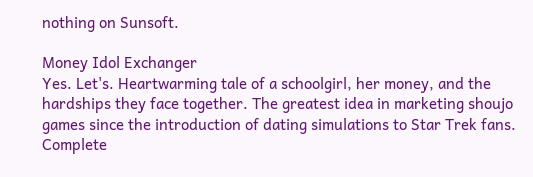nothing on Sunsoft.

Money Idol Exchanger
Yes. Let's. Heartwarming tale of a schoolgirl, her money, and the hardships they face together. The greatest idea in marketing shoujo games since the introduction of dating simulations to Star Trek fans. Complete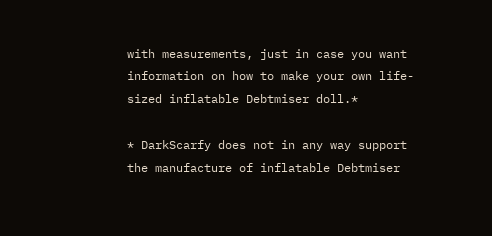with measurements, just in case you want information on how to make your own life-sized inflatable Debtmiser doll.*

* DarkScarfy does not in any way support the manufacture of inflatable Debtmiser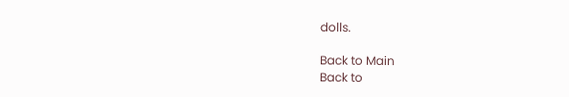dolls.

Back to Main
Back to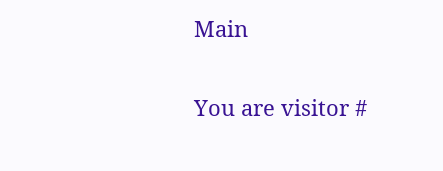Main

You are visitor #